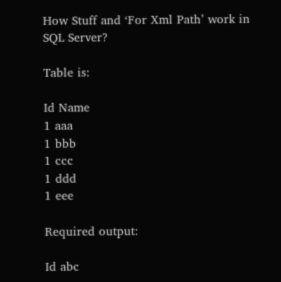How Stuff and ‘For Xml Path’ work in SQL Server?

Table is:

Id Name
1 aaa
1 bbb
1 ccc
1 ddd
1 eee

Required output:

Id abc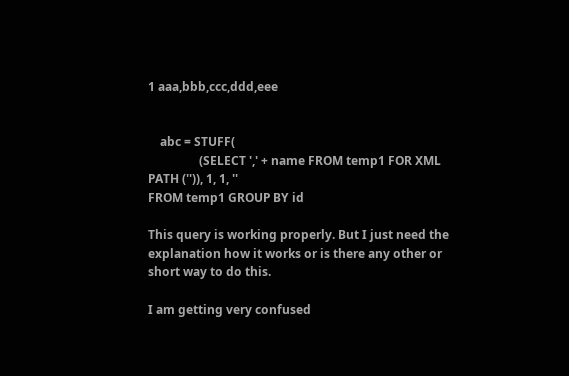1 aaa,bbb,ccc,ddd,eee


    abc = STUFF(
                 (SELECT ',' + name FROM temp1 FOR XML PATH ('')), 1, 1, ''
FROM temp1 GROUP BY id

This query is working properly. But I just need the explanation how it works or is there any other or short way to do this.

I am getting very confused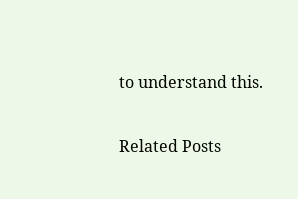to understand this.

Related Posts